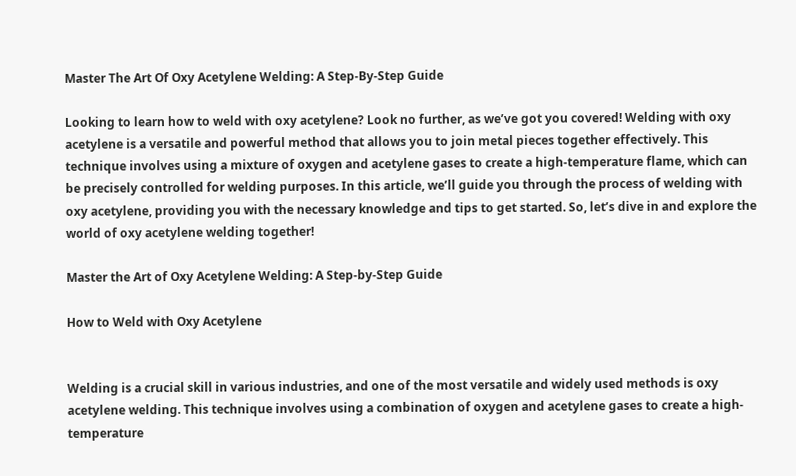Master The Art Of Oxy Acetylene Welding: A Step-By-Step Guide

Looking to learn how to weld with oxy acetylene? Look no further, as we’ve got you covered! Welding with oxy acetylene is a versatile and powerful method that allows you to join metal pieces together effectively. This technique involves using a mixture of oxygen and acetylene gases to create a high-temperature flame, which can be precisely controlled for welding purposes. In this article, we’ll guide you through the process of welding with oxy acetylene, providing you with the necessary knowledge and tips to get started. So, let’s dive in and explore the world of oxy acetylene welding together!

Master the Art of Oxy Acetylene Welding: A Step-by-Step Guide

How to Weld with Oxy Acetylene


Welding is a crucial skill in various industries, and one of the most versatile and widely used methods is oxy acetylene welding. This technique involves using a combination of oxygen and acetylene gases to create a high-temperature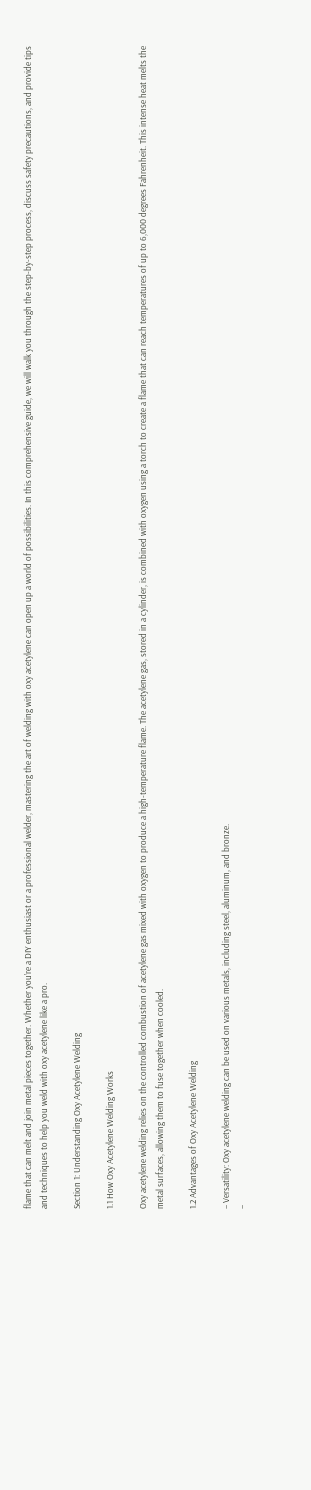flame that can melt and join metal pieces together. Whether you’re a DIY enthusiast or a professional welder, mastering the art of welding with oxy acetylene can open up a world of possibilities. In this comprehensive guide, we will walk you through the step-by-step process, discuss safety precautions, and provide tips and techniques to help you weld with oxy acetylene like a pro.

Section 1: Understanding Oxy Acetylene Welding

1.1 How Oxy Acetylene Welding Works

Oxy acetylene welding relies on the controlled combustion of acetylene gas mixed with oxygen to produce a high-temperature flame. The acetylene gas, stored in a cylinder, is combined with oxygen using a torch to create a flame that can reach temperatures of up to 6,000 degrees Fahrenheit. This intense heat melts the metal surfaces, allowing them to fuse together when cooled.

1.2 Advantages of Oxy Acetylene Welding

– Versatility: Oxy acetylene welding can be used on various metals, including steel, aluminum, and bronze.
–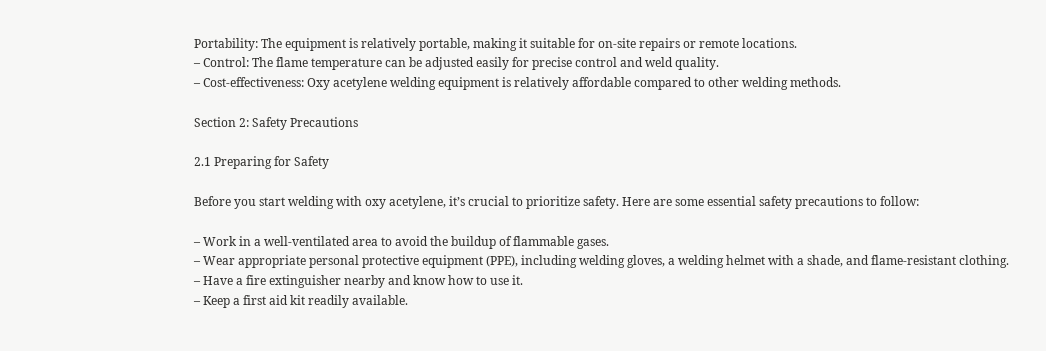Portability: The equipment is relatively portable, making it suitable for on-site repairs or remote locations.
– Control: The flame temperature can be adjusted easily for precise control and weld quality.
– Cost-effectiveness: Oxy acetylene welding equipment is relatively affordable compared to other welding methods.

Section 2: Safety Precautions

2.1 Preparing for Safety

Before you start welding with oxy acetylene, it’s crucial to prioritize safety. Here are some essential safety precautions to follow:

– Work in a well-ventilated area to avoid the buildup of flammable gases.
– Wear appropriate personal protective equipment (PPE), including welding gloves, a welding helmet with a shade, and flame-resistant clothing.
– Have a fire extinguisher nearby and know how to use it.
– Keep a first aid kit readily available.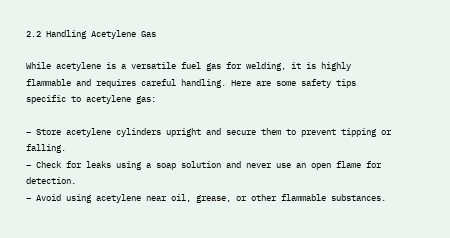2.2 Handling Acetylene Gas

While acetylene is a versatile fuel gas for welding, it is highly flammable and requires careful handling. Here are some safety tips specific to acetylene gas:

– Store acetylene cylinders upright and secure them to prevent tipping or falling.
– Check for leaks using a soap solution and never use an open flame for detection.
– Avoid using acetylene near oil, grease, or other flammable substances.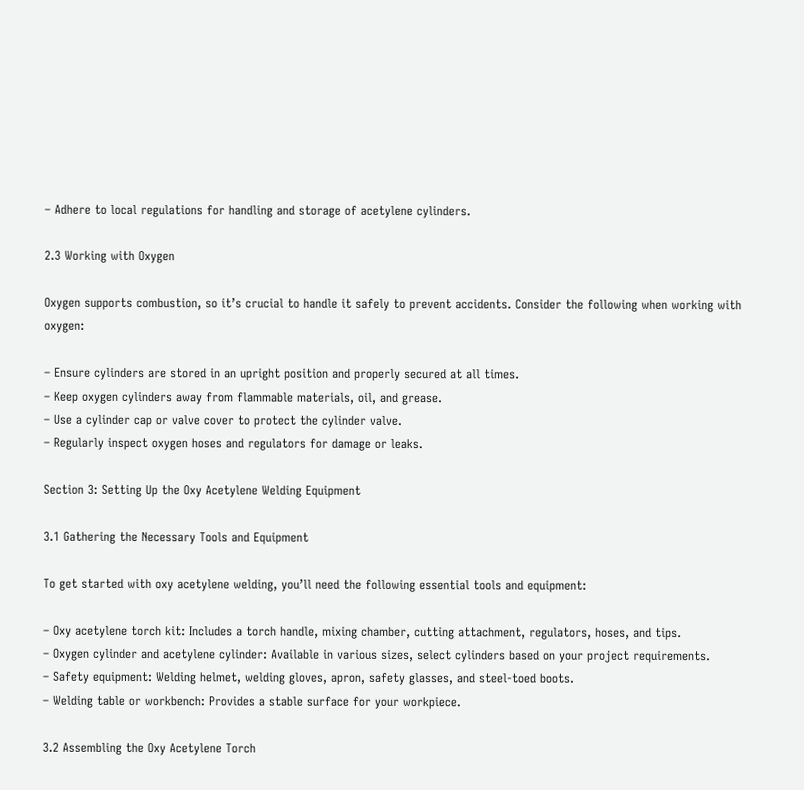– Adhere to local regulations for handling and storage of acetylene cylinders.

2.3 Working with Oxygen

Oxygen supports combustion, so it’s crucial to handle it safely to prevent accidents. Consider the following when working with oxygen:

– Ensure cylinders are stored in an upright position and properly secured at all times.
– Keep oxygen cylinders away from flammable materials, oil, and grease.
– Use a cylinder cap or valve cover to protect the cylinder valve.
– Regularly inspect oxygen hoses and regulators for damage or leaks.

Section 3: Setting Up the Oxy Acetylene Welding Equipment

3.1 Gathering the Necessary Tools and Equipment

To get started with oxy acetylene welding, you’ll need the following essential tools and equipment:

– Oxy acetylene torch kit: Includes a torch handle, mixing chamber, cutting attachment, regulators, hoses, and tips.
– Oxygen cylinder and acetylene cylinder: Available in various sizes, select cylinders based on your project requirements.
– Safety equipment: Welding helmet, welding gloves, apron, safety glasses, and steel-toed boots.
– Welding table or workbench: Provides a stable surface for your workpiece.

3.2 Assembling the Oxy Acetylene Torch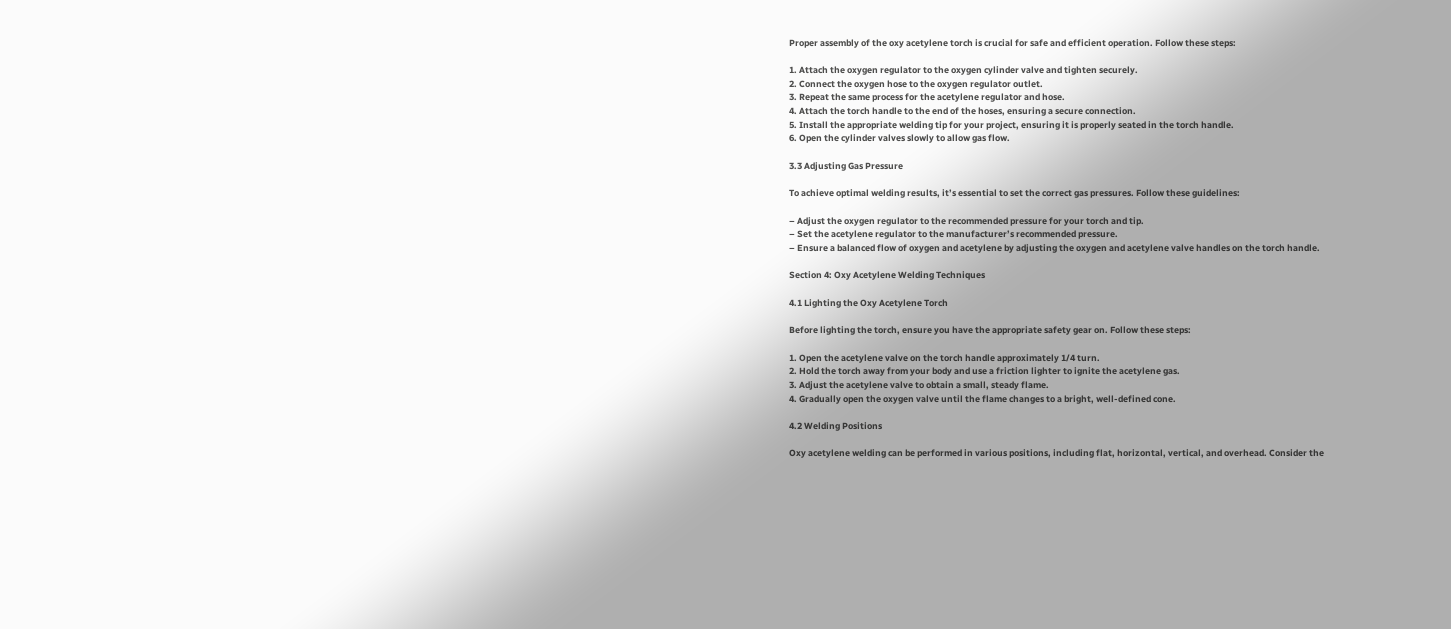Proper assembly of the oxy acetylene torch is crucial for safe and efficient operation. Follow these steps:

1. Attach the oxygen regulator to the oxygen cylinder valve and tighten securely.
2. Connect the oxygen hose to the oxygen regulator outlet.
3. Repeat the same process for the acetylene regulator and hose.
4. Attach the torch handle to the end of the hoses, ensuring a secure connection.
5. Install the appropriate welding tip for your project, ensuring it is properly seated in the torch handle.
6. Open the cylinder valves slowly to allow gas flow.

3.3 Adjusting Gas Pressure

To achieve optimal welding results, it’s essential to set the correct gas pressures. Follow these guidelines:

– Adjust the oxygen regulator to the recommended pressure for your torch and tip.
– Set the acetylene regulator to the manufacturer’s recommended pressure.
– Ensure a balanced flow of oxygen and acetylene by adjusting the oxygen and acetylene valve handles on the torch handle.

Section 4: Oxy Acetylene Welding Techniques

4.1 Lighting the Oxy Acetylene Torch

Before lighting the torch, ensure you have the appropriate safety gear on. Follow these steps:

1. Open the acetylene valve on the torch handle approximately 1/4 turn.
2. Hold the torch away from your body and use a friction lighter to ignite the acetylene gas.
3. Adjust the acetylene valve to obtain a small, steady flame.
4. Gradually open the oxygen valve until the flame changes to a bright, well-defined cone.

4.2 Welding Positions

Oxy acetylene welding can be performed in various positions, including flat, horizontal, vertical, and overhead. Consider the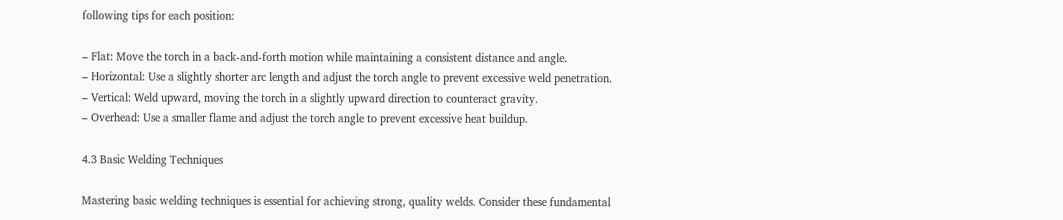following tips for each position:

– Flat: Move the torch in a back-and-forth motion while maintaining a consistent distance and angle.
– Horizontal: Use a slightly shorter arc length and adjust the torch angle to prevent excessive weld penetration.
– Vertical: Weld upward, moving the torch in a slightly upward direction to counteract gravity.
– Overhead: Use a smaller flame and adjust the torch angle to prevent excessive heat buildup.

4.3 Basic Welding Techniques

Mastering basic welding techniques is essential for achieving strong, quality welds. Consider these fundamental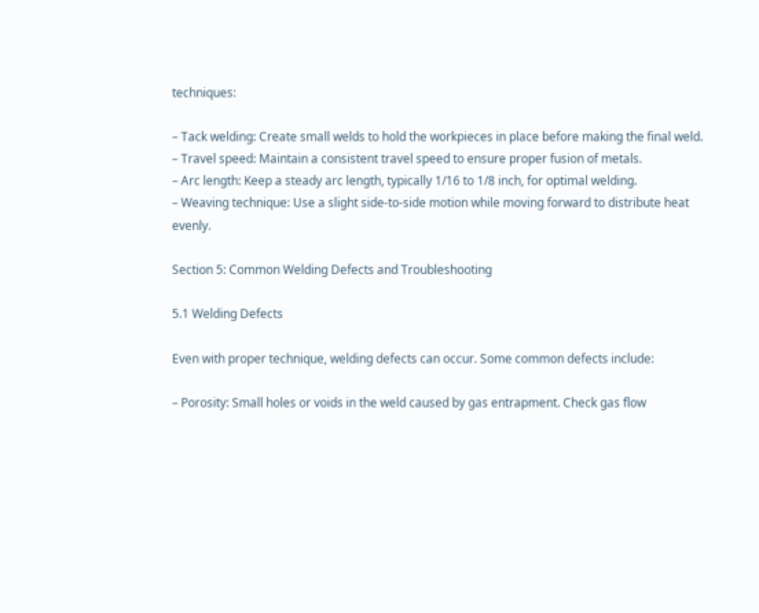techniques:

– Tack welding: Create small welds to hold the workpieces in place before making the final weld.
– Travel speed: Maintain a consistent travel speed to ensure proper fusion of metals.
– Arc length: Keep a steady arc length, typically 1/16 to 1/8 inch, for optimal welding.
– Weaving technique: Use a slight side-to-side motion while moving forward to distribute heat evenly.

Section 5: Common Welding Defects and Troubleshooting

5.1 Welding Defects

Even with proper technique, welding defects can occur. Some common defects include:

– Porosity: Small holes or voids in the weld caused by gas entrapment. Check gas flow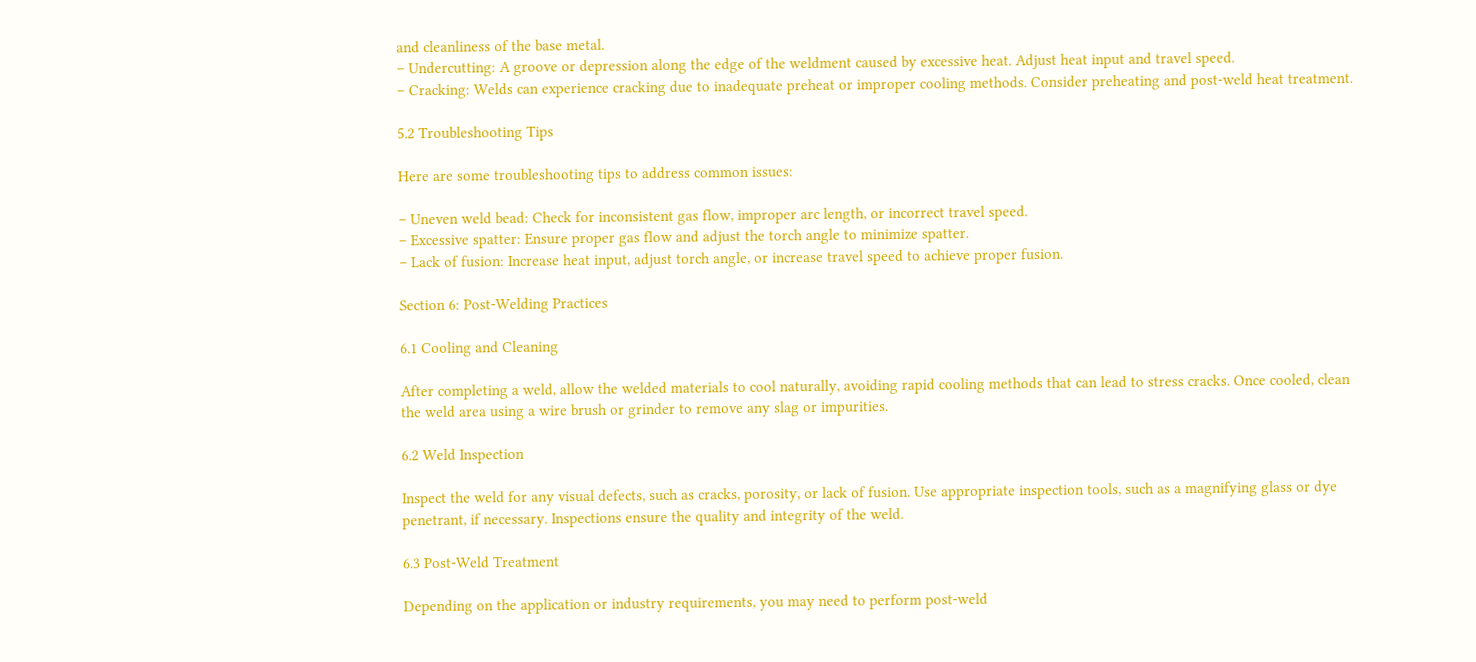and cleanliness of the base metal.
– Undercutting: A groove or depression along the edge of the weldment caused by excessive heat. Adjust heat input and travel speed.
– Cracking: Welds can experience cracking due to inadequate preheat or improper cooling methods. Consider preheating and post-weld heat treatment.

5.2 Troubleshooting Tips

Here are some troubleshooting tips to address common issues:

– Uneven weld bead: Check for inconsistent gas flow, improper arc length, or incorrect travel speed.
– Excessive spatter: Ensure proper gas flow and adjust the torch angle to minimize spatter.
– Lack of fusion: Increase heat input, adjust torch angle, or increase travel speed to achieve proper fusion.

Section 6: Post-Welding Practices

6.1 Cooling and Cleaning

After completing a weld, allow the welded materials to cool naturally, avoiding rapid cooling methods that can lead to stress cracks. Once cooled, clean the weld area using a wire brush or grinder to remove any slag or impurities.

6.2 Weld Inspection

Inspect the weld for any visual defects, such as cracks, porosity, or lack of fusion. Use appropriate inspection tools, such as a magnifying glass or dye penetrant, if necessary. Inspections ensure the quality and integrity of the weld.

6.3 Post-Weld Treatment

Depending on the application or industry requirements, you may need to perform post-weld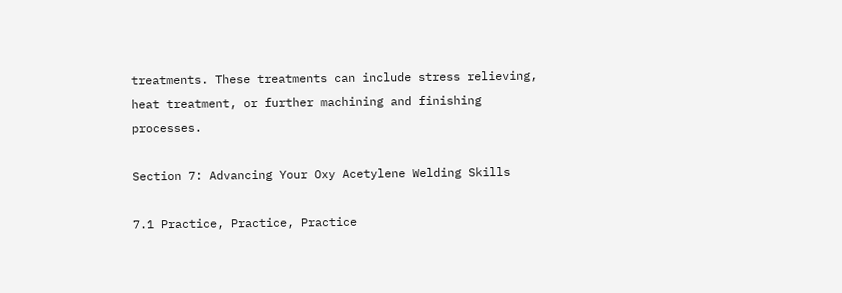treatments. These treatments can include stress relieving, heat treatment, or further machining and finishing processes.

Section 7: Advancing Your Oxy Acetylene Welding Skills

7.1 Practice, Practice, Practice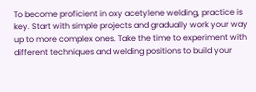To become proficient in oxy acetylene welding, practice is key. Start with simple projects and gradually work your way up to more complex ones. Take the time to experiment with different techniques and welding positions to build your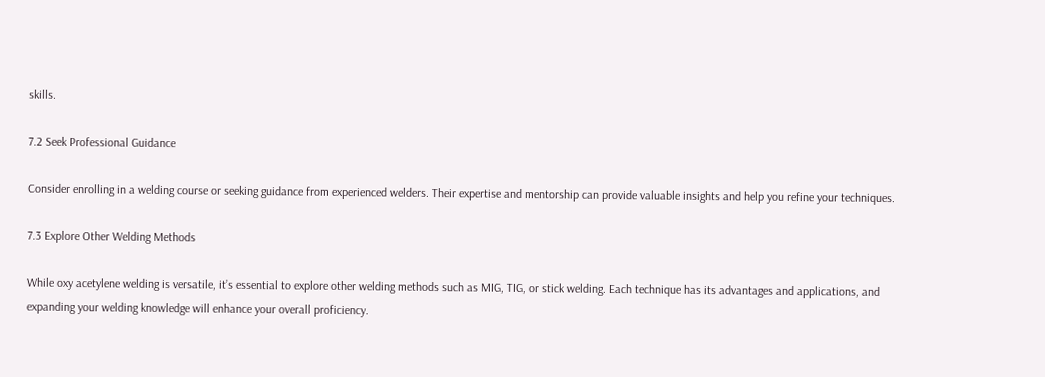skills.

7.2 Seek Professional Guidance

Consider enrolling in a welding course or seeking guidance from experienced welders. Their expertise and mentorship can provide valuable insights and help you refine your techniques.

7.3 Explore Other Welding Methods

While oxy acetylene welding is versatile, it’s essential to explore other welding methods such as MIG, TIG, or stick welding. Each technique has its advantages and applications, and expanding your welding knowledge will enhance your overall proficiency.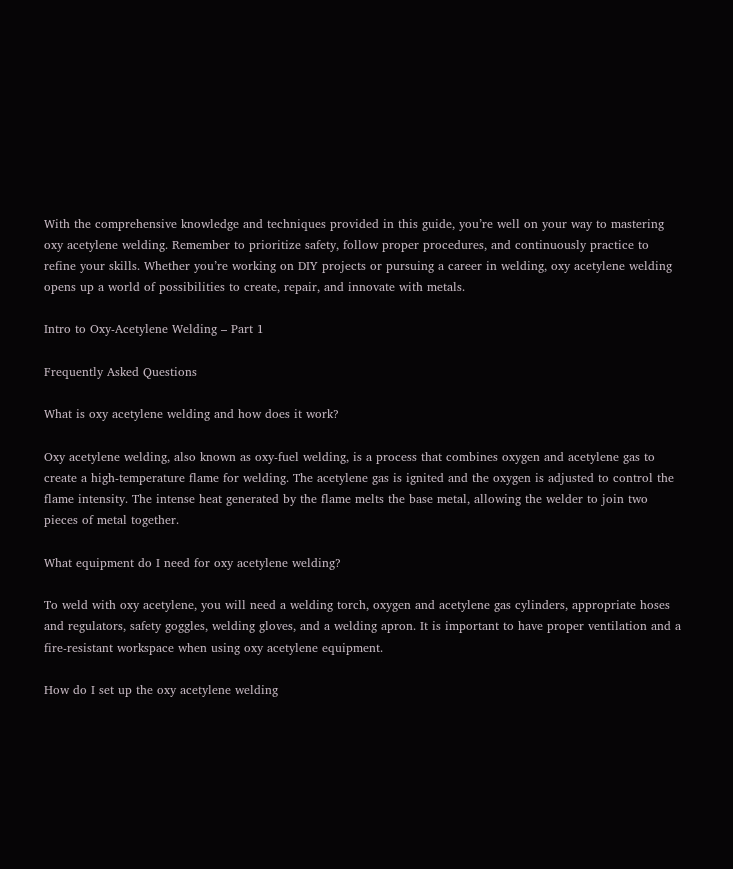With the comprehensive knowledge and techniques provided in this guide, you’re well on your way to mastering oxy acetylene welding. Remember to prioritize safety, follow proper procedures, and continuously practice to refine your skills. Whether you’re working on DIY projects or pursuing a career in welding, oxy acetylene welding opens up a world of possibilities to create, repair, and innovate with metals.

Intro to Oxy-Acetylene Welding – Part 1

Frequently Asked Questions

What is oxy acetylene welding and how does it work?

Oxy acetylene welding, also known as oxy-fuel welding, is a process that combines oxygen and acetylene gas to create a high-temperature flame for welding. The acetylene gas is ignited and the oxygen is adjusted to control the flame intensity. The intense heat generated by the flame melts the base metal, allowing the welder to join two pieces of metal together.

What equipment do I need for oxy acetylene welding?

To weld with oxy acetylene, you will need a welding torch, oxygen and acetylene gas cylinders, appropriate hoses and regulators, safety goggles, welding gloves, and a welding apron. It is important to have proper ventilation and a fire-resistant workspace when using oxy acetylene equipment.

How do I set up the oxy acetylene welding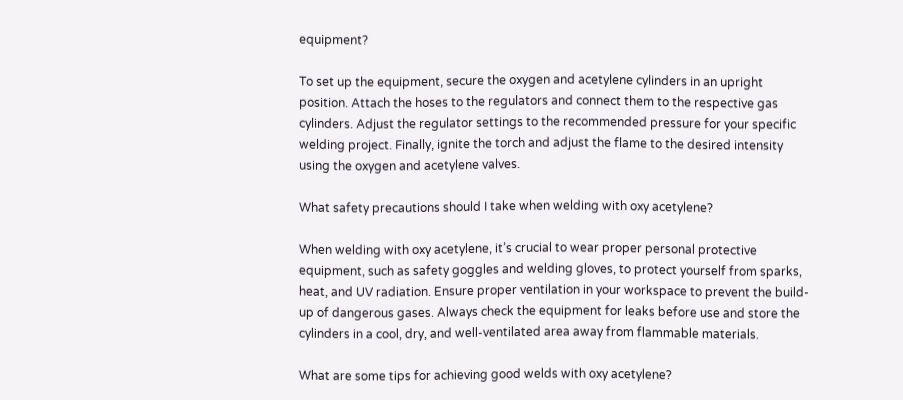equipment?

To set up the equipment, secure the oxygen and acetylene cylinders in an upright position. Attach the hoses to the regulators and connect them to the respective gas cylinders. Adjust the regulator settings to the recommended pressure for your specific welding project. Finally, ignite the torch and adjust the flame to the desired intensity using the oxygen and acetylene valves.

What safety precautions should I take when welding with oxy acetylene?

When welding with oxy acetylene, it’s crucial to wear proper personal protective equipment, such as safety goggles and welding gloves, to protect yourself from sparks, heat, and UV radiation. Ensure proper ventilation in your workspace to prevent the build-up of dangerous gases. Always check the equipment for leaks before use and store the cylinders in a cool, dry, and well-ventilated area away from flammable materials.

What are some tips for achieving good welds with oxy acetylene?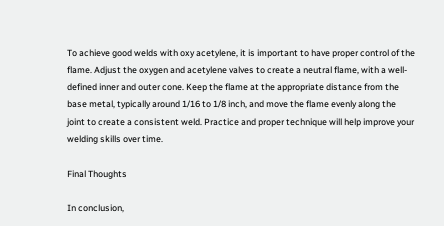To achieve good welds with oxy acetylene, it is important to have proper control of the flame. Adjust the oxygen and acetylene valves to create a neutral flame, with a well-defined inner and outer cone. Keep the flame at the appropriate distance from the base metal, typically around 1/16 to 1/8 inch, and move the flame evenly along the joint to create a consistent weld. Practice and proper technique will help improve your welding skills over time.

Final Thoughts

In conclusion,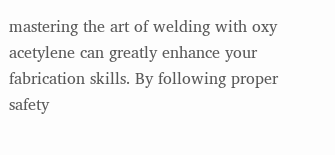mastering the art of welding with oxy acetylene can greatly enhance your fabrication skills. By following proper safety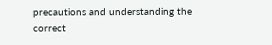precautions and understanding the correct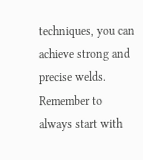techniques, you can achieve strong and precise welds. Remember to always start with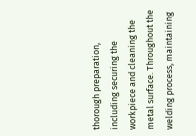thorough preparation, including securing the workpiece and cleaning the metal surface. Throughout the welding process, maintaining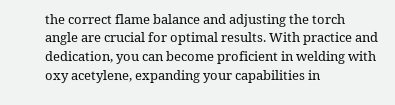the correct flame balance and adjusting the torch angle are crucial for optimal results. With practice and dedication, you can become proficient in welding with oxy acetylene, expanding your capabilities in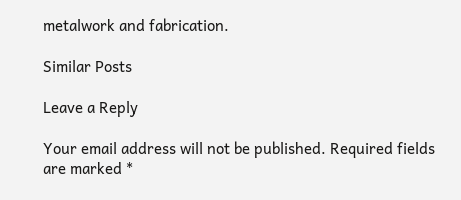metalwork and fabrication.

Similar Posts

Leave a Reply

Your email address will not be published. Required fields are marked *